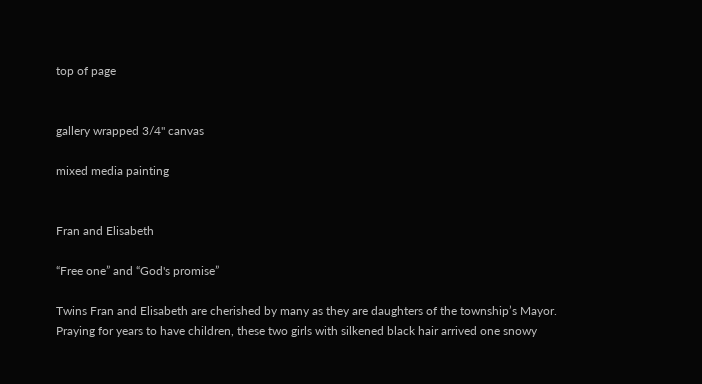top of page


gallery wrapped 3/4" canvas

mixed media painting


Fran and Elisabeth

“Free one” and “God's promise”

Twins Fran and Elisabeth are cherished by many as they are daughters of the township’s Mayor. Praying for years to have children, these two girls with silkened black hair arrived one snowy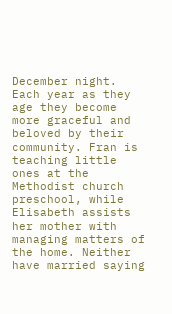December night. Each year as they age they become more graceful and beloved by their community. Fran is teaching little ones at the Methodist church preschool, while Elisabeth assists her mother with managing matters of the home. Neither have married saying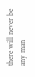there will never be any man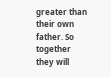greater than their own father. So together they will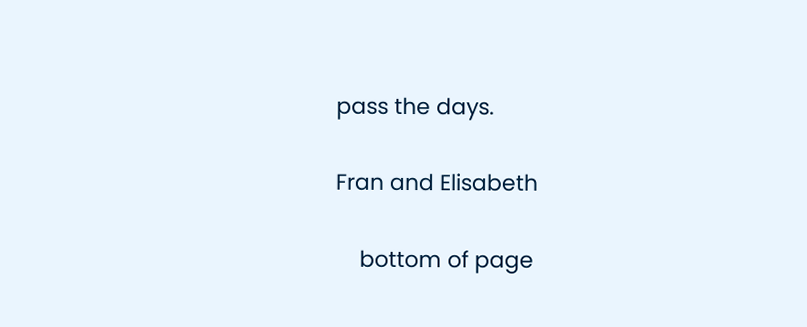pass the days.

Fran and Elisabeth

    bottom of page